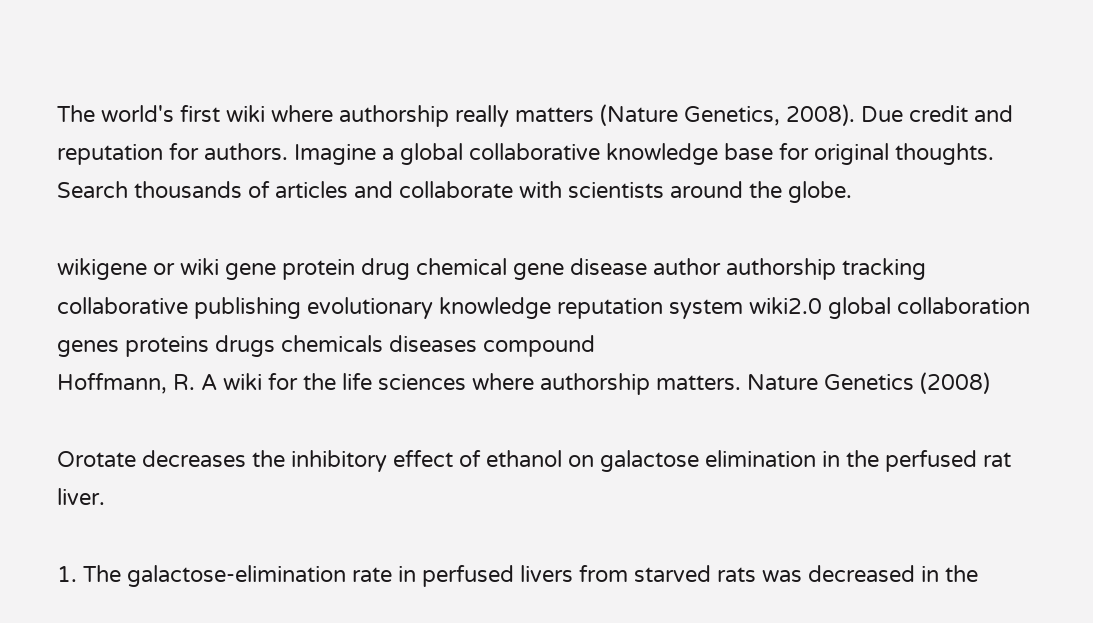The world's first wiki where authorship really matters (Nature Genetics, 2008). Due credit and reputation for authors. Imagine a global collaborative knowledge base for original thoughts. Search thousands of articles and collaborate with scientists around the globe.

wikigene or wiki gene protein drug chemical gene disease author authorship tracking collaborative publishing evolutionary knowledge reputation system wiki2.0 global collaboration genes proteins drugs chemicals diseases compound
Hoffmann, R. A wiki for the life sciences where authorship matters. Nature Genetics (2008)

Orotate decreases the inhibitory effect of ethanol on galactose elimination in the perfused rat liver.

1. The galactose-elimination rate in perfused livers from starved rats was decreased in the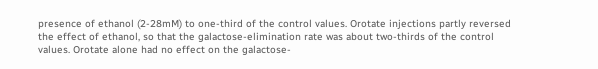presence of ethanol (2-28mM) to one-third of the control values. Orotate injections partly reversed the effect of ethanol, so that the galactose-elimination rate was about two-thirds of the control values. Orotate alone had no effect on the galactose-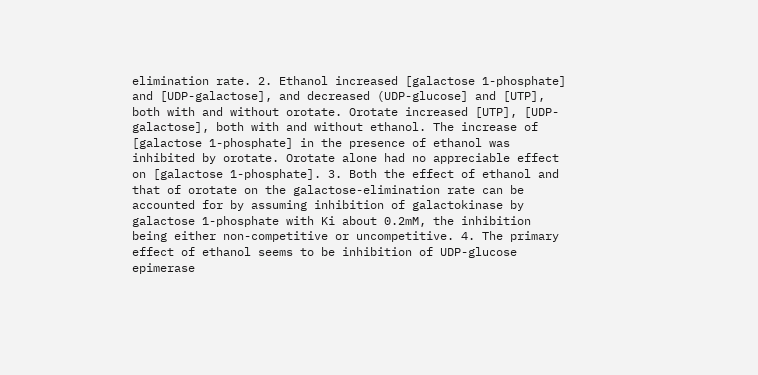elimination rate. 2. Ethanol increased [galactose 1-phosphate] and [UDP-galactose], and decreased (UDP-glucose] and [UTP], both with and without orotate. Orotate increased [UTP], [UDP-galactose], both with and without ethanol. The increase of [galactose 1-phosphate] in the presence of ethanol was inhibited by orotate. Orotate alone had no appreciable effect on [galactose 1-phosphate]. 3. Both the effect of ethanol and that of orotate on the galactose-elimination rate can be accounted for by assuming inhibition of galactokinase by galactose 1-phosphate with Ki about 0.2mM, the inhibition being either non-competitive or uncompetitive. 4. The primary effect of ethanol seems to be inhibition of UDP-glucose epimerase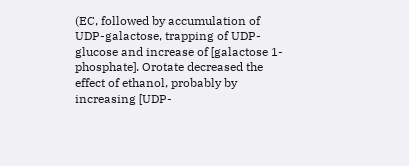(EC, followed by accumulation of UDP-galactose, trapping of UDP-glucose and increase of [galactose 1-phosphate]. Orotate decreased the effect of ethanol, probably by increasing [UDP-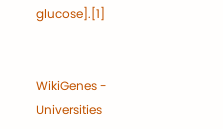glucose].[1]


WikiGenes - Universities